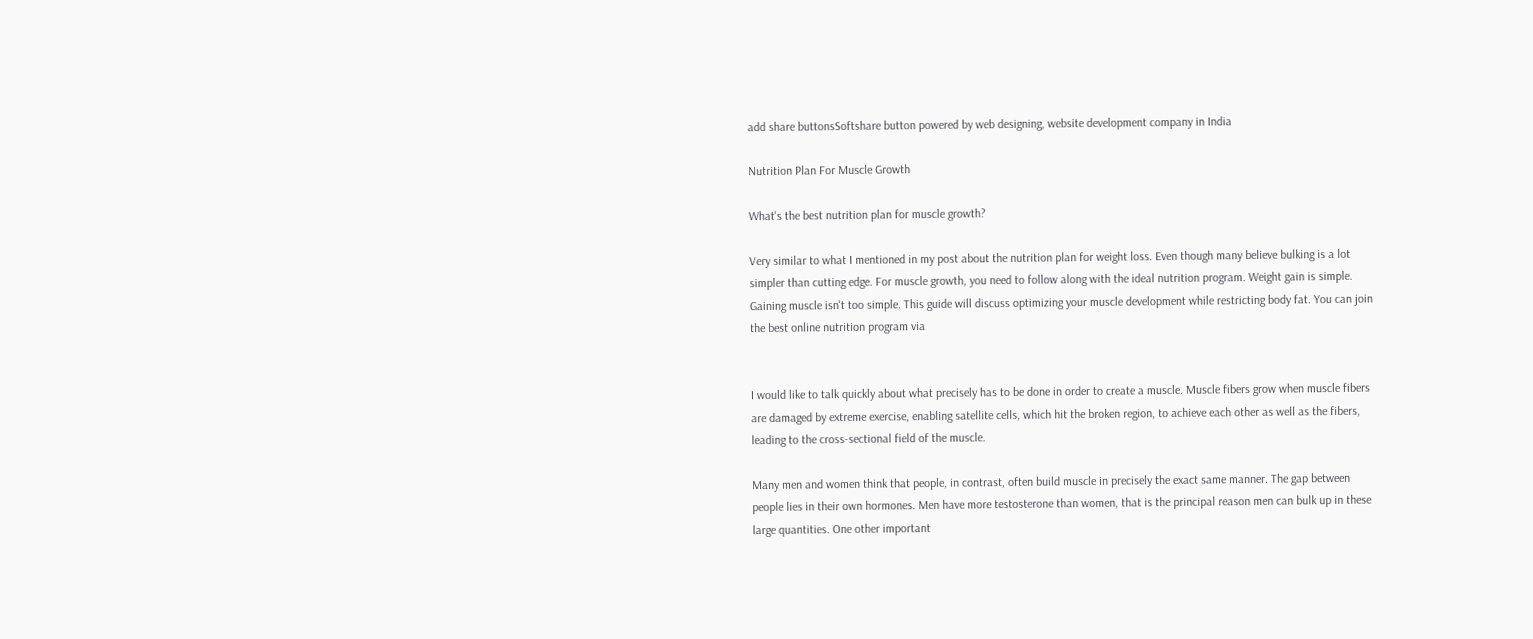add share buttonsSoftshare button powered by web designing, website development company in India

Nutrition Plan For Muscle Growth

What's the best nutrition plan for muscle growth?

Very similar to what I mentioned in my post about the nutrition plan for weight loss. Even though many believe bulking is a lot simpler than cutting edge. For muscle growth, you need to follow along with the ideal nutrition program. Weight gain is simple. Gaining muscle isn't too simple. This guide will discuss optimizing your muscle development while restricting body fat. You can join the best online nutrition program via


I would like to talk quickly about what precisely has to be done in order to create a muscle. Muscle fibers grow when muscle fibers are damaged by extreme exercise, enabling satellite cells, which hit the broken region, to achieve each other as well as the fibers, leading to the cross-sectional field of the muscle.

Many men and women think that people, in contrast, often build muscle in precisely the exact same manner. The gap between people lies in their own hormones. Men have more testosterone than women, that is the principal reason men can bulk up in these large quantities. One other important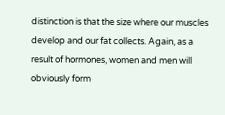distinction is that the size where our muscles develop and our fat collects. Again, as a result of hormones, women and men will obviously form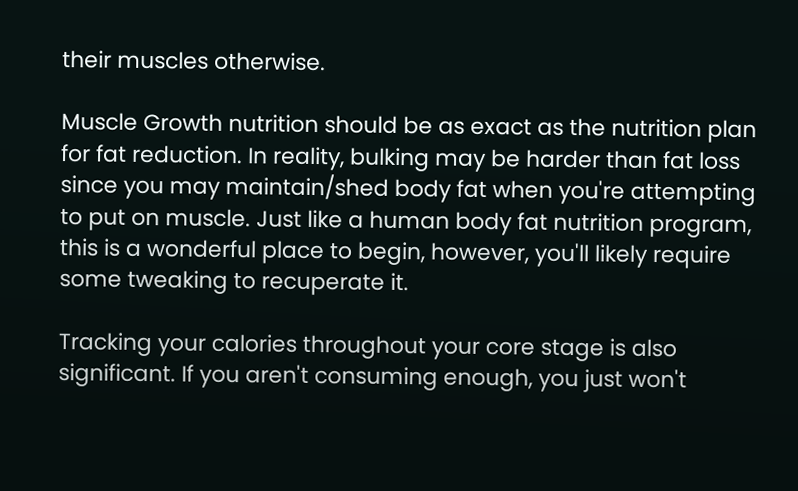their muscles otherwise.

Muscle Growth nutrition should be as exact as the nutrition plan for fat reduction. In reality, bulking may be harder than fat loss since you may maintain/shed body fat when you're attempting to put on muscle. Just like a human body fat nutrition program, this is a wonderful place to begin, however, you'll likely require some tweaking to recuperate it.

Tracking your calories throughout your core stage is also significant. If you aren't consuming enough, you just won't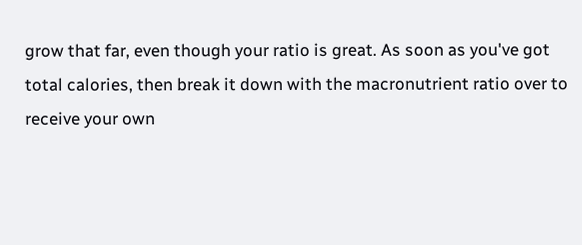grow that far, even though your ratio is great. As soon as you've got total calories, then break it down with the macronutrient ratio over to receive your own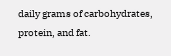daily grams of carbohydrates, protein, and fat.